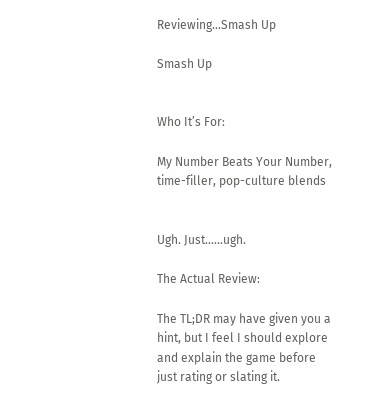Reviewing…Smash Up

Smash Up


Who It’s For:

My Number Beats Your Number, time-filler, pop-culture blends


Ugh. Just……ugh.

The Actual Review:

The TL;DR may have given you a hint, but I feel I should explore and explain the game before just rating or slating it.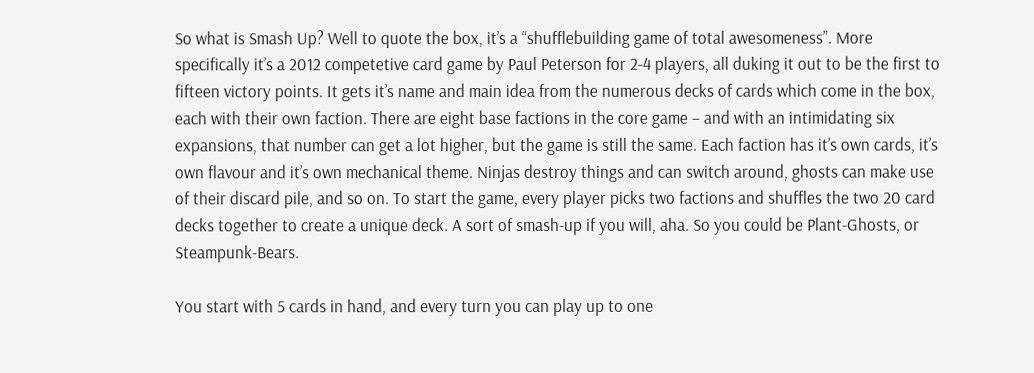So what is Smash Up? Well to quote the box, it’s a “shufflebuilding game of total awesomeness”. More specifically it’s a 2012 competetive card game by Paul Peterson for 2-4 players, all duking it out to be the first to fifteen victory points. It gets it’s name and main idea from the numerous decks of cards which come in the box, each with their own faction. There are eight base factions in the core game – and with an intimidating six expansions, that number can get a lot higher, but the game is still the same. Each faction has it’s own cards, it’s own flavour and it’s own mechanical theme. Ninjas destroy things and can switch around, ghosts can make use of their discard pile, and so on. To start the game, every player picks two factions and shuffles the two 20 card decks together to create a unique deck. A sort of smash-up if you will, aha. So you could be Plant-Ghosts, or Steampunk-Bears.

You start with 5 cards in hand, and every turn you can play up to one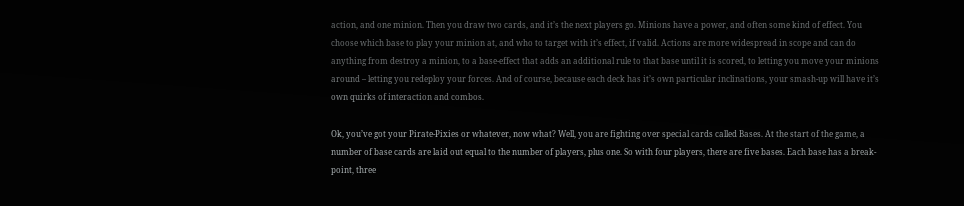action, and one minion. Then you draw two cards, and it’s the next players go. Minions have a power, and often some kind of effect. You choose which base to play your minion at, and who to target with it’s effect, if valid. Actions are more widespread in scope and can do anything from destroy a minion, to a base-effect that adds an additional rule to that base until it is scored, to letting you move your minions around – letting you redeploy your forces. And of course, because each deck has it’s own particular inclinations, your smash-up will have it’s own quirks of interaction and combos.

Ok, you’ve got your Pirate-Pixies or whatever, now what? Well, you are fighting over special cards called Bases. At the start of the game, a number of base cards are laid out equal to the number of players, plus one. So with four players, there are five bases. Each base has a break-point, three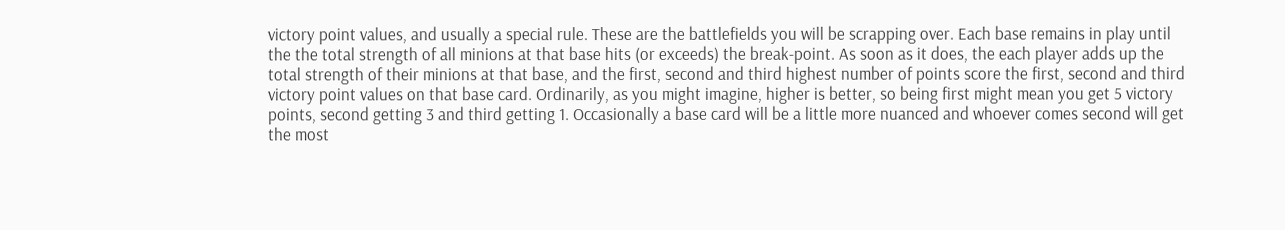victory point values, and usually a special rule. These are the battlefields you will be scrapping over. Each base remains in play until the the total strength of all minions at that base hits (or exceeds) the break-point. As soon as it does, the each player adds up the total strength of their minions at that base, and the first, second and third highest number of points score the first, second and third victory point values on that base card. Ordinarily, as you might imagine, higher is better, so being first might mean you get 5 victory points, second getting 3 and third getting 1. Occasionally a base card will be a little more nuanced and whoever comes second will get the most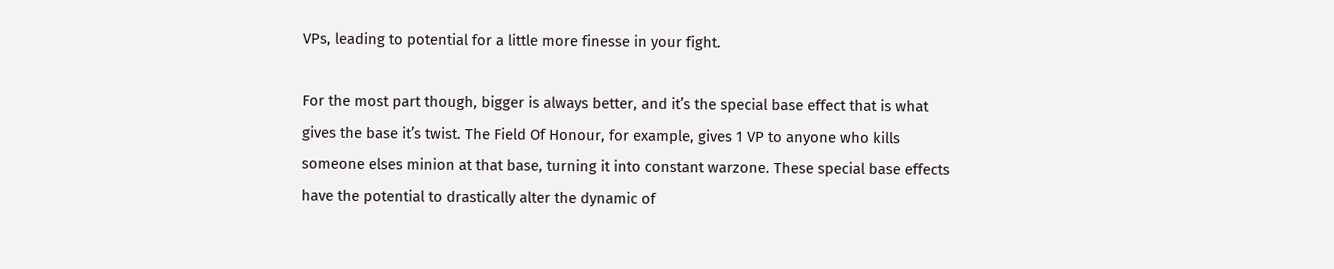VPs, leading to potential for a little more finesse in your fight.

For the most part though, bigger is always better, and it’s the special base effect that is what gives the base it’s twist. The Field Of Honour, for example, gives 1 VP to anyone who kills someone elses minion at that base, turning it into constant warzone. These special base effects have the potential to drastically alter the dynamic of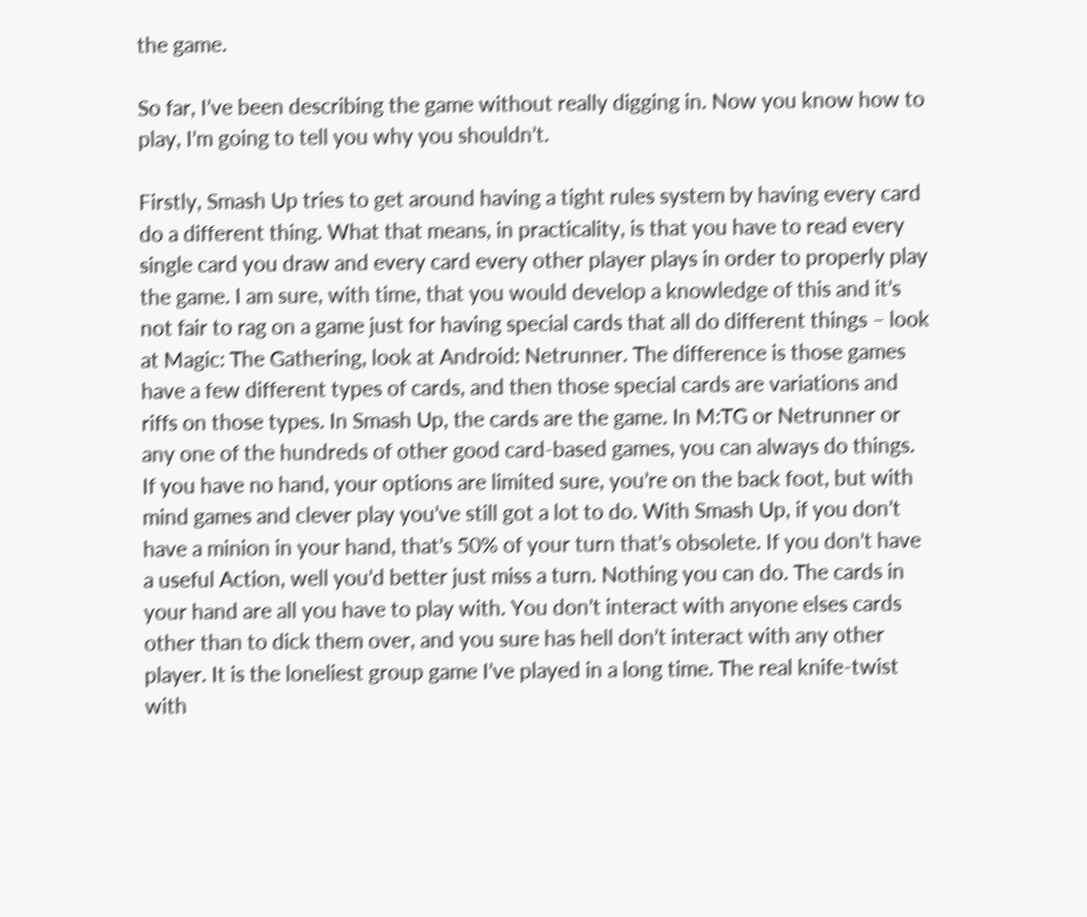the game.

So far, I’ve been describing the game without really digging in. Now you know how to play, I’m going to tell you why you shouldn’t.

Firstly, Smash Up tries to get around having a tight rules system by having every card do a different thing. What that means, in practicality, is that you have to read every single card you draw and every card every other player plays in order to properly play the game. I am sure, with time, that you would develop a knowledge of this and it’s not fair to rag on a game just for having special cards that all do different things – look at Magic: The Gathering, look at Android: Netrunner. The difference is those games have a few different types of cards, and then those special cards are variations and riffs on those types. In Smash Up, the cards are the game. In M:TG or Netrunner or any one of the hundreds of other good card-based games, you can always do things. If you have no hand, your options are limited sure, you’re on the back foot, but with mind games and clever play you’ve still got a lot to do. With Smash Up, if you don’t have a minion in your hand, that’s 50% of your turn that’s obsolete. If you don’t have a useful Action, well you’d better just miss a turn. Nothing you can do. The cards in your hand are all you have to play with. You don’t interact with anyone elses cards other than to dick them over, and you sure has hell don’t interact with any other player. It is the loneliest group game I’ve played in a long time. The real knife-twist with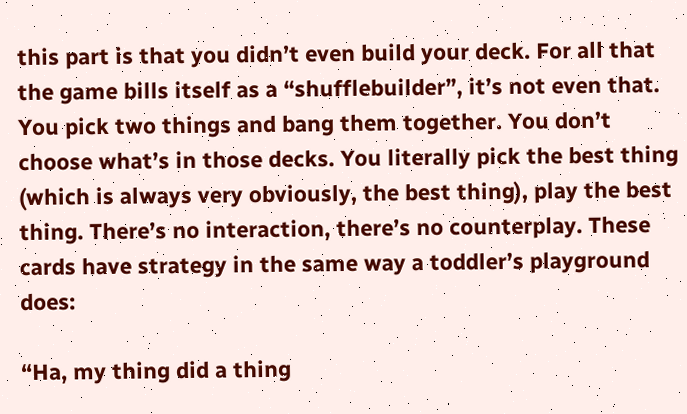this part is that you didn’t even build your deck. For all that the game bills itself as a “shufflebuilder”, it’s not even that. You pick two things and bang them together. You don’t choose what’s in those decks. You literally pick the best thing (which is always very obviously, the best thing), play the best thing. There’s no interaction, there’s no counterplay. These cards have strategy in the same way a toddler’s playground does:

“Ha, my thing did a thing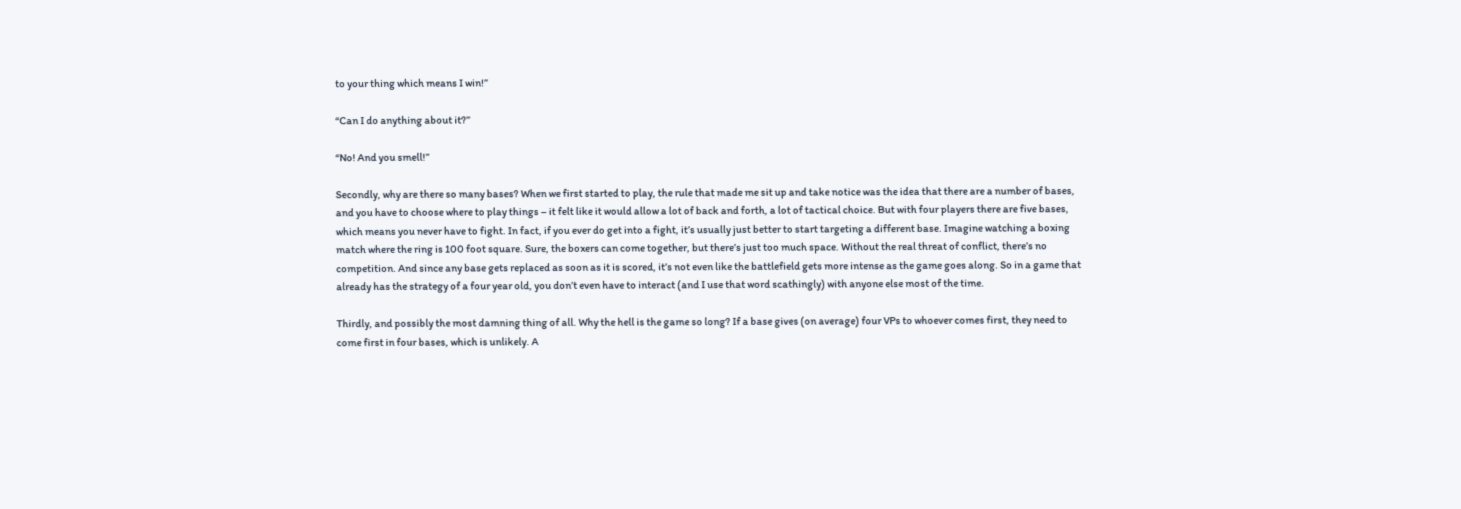to your thing which means I win!”

“Can I do anything about it?”

“No! And you smell!”

Secondly, why are there so many bases? When we first started to play, the rule that made me sit up and take notice was the idea that there are a number of bases, and you have to choose where to play things – it felt like it would allow a lot of back and forth, a lot of tactical choice. But with four players there are five bases, which means you never have to fight. In fact, if you ever do get into a fight, it’s usually just better to start targeting a different base. Imagine watching a boxing match where the ring is 100 foot square. Sure, the boxers can come together, but there’s just too much space. Without the real threat of conflict, there’s no competition. And since any base gets replaced as soon as it is scored, it’s not even like the battlefield gets more intense as the game goes along. So in a game that already has the strategy of a four year old, you don’t even have to interact (and I use that word scathingly) with anyone else most of the time.

Thirdly, and possibly the most damning thing of all. Why the hell is the game so long? If a base gives (on average) four VPs to whoever comes first, they need to come first in four bases, which is unlikely. A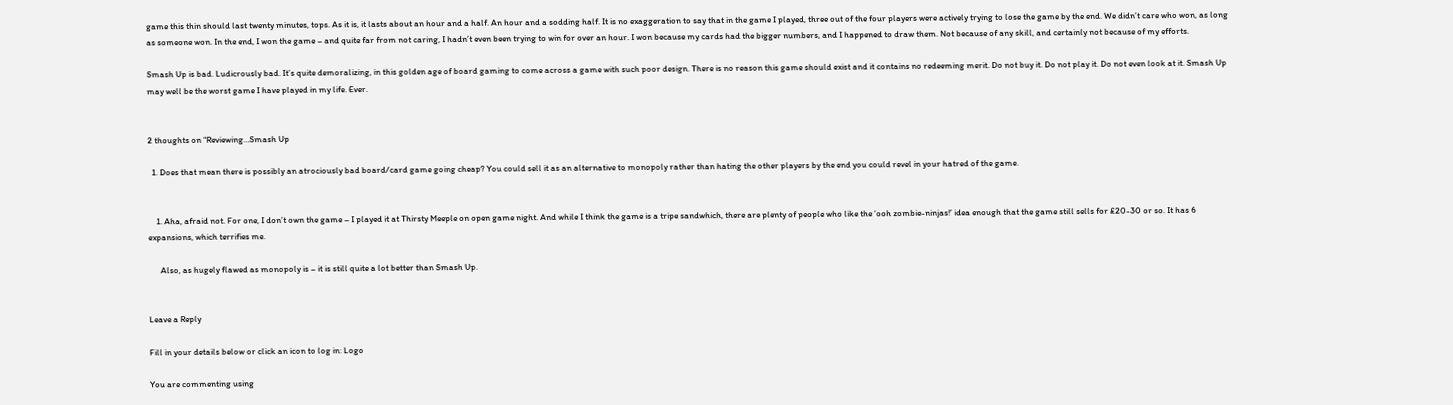game this thin should last twenty minutes, tops. As it is, it lasts about an hour and a half. An hour and a sodding half. It is no exaggeration to say that in the game I played, three out of the four players were actively trying to lose the game by the end. We didn’t care who won, as long as someone won. In the end, I won the game – and quite far from not caring, I hadn’t even been trying to win for over an hour. I won because my cards had the bigger numbers, and I happened to draw them. Not because of any skill, and certainly not because of my efforts.

Smash Up is bad. Ludicrously bad. It’s quite demoralizing, in this golden age of board gaming to come across a game with such poor design. There is no reason this game should exist and it contains no redeeming merit. Do not buy it. Do not play it. Do not even look at it. Smash Up may well be the worst game I have played in my life. Ever.


2 thoughts on “Reviewing…Smash Up

  1. Does that mean there is possibly an atrociously bad board/card game going cheap? You could sell it as an alternative to monopoly rather than hating the other players by the end you could revel in your hatred of the game.


    1. Aha, afraid not. For one, I don’t own the game – I played it at Thirsty Meeple on open game night. And while I think the game is a tripe sandwhich, there are plenty of people who like the ‘ooh zombie-ninjas!’ idea enough that the game still sells for £20-30 or so. It has 6 expansions, which terrifies me.

      Also, as hugely flawed as monopoly is – it is still quite a lot better than Smash Up.


Leave a Reply

Fill in your details below or click an icon to log in: Logo

You are commenting using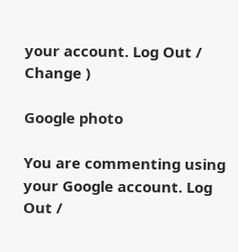your account. Log Out /  Change )

Google photo

You are commenting using your Google account. Log Out /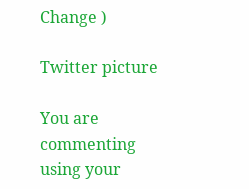Change )

Twitter picture

You are commenting using your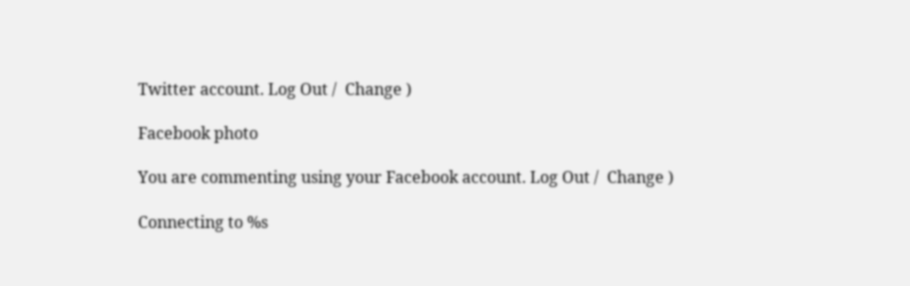Twitter account. Log Out /  Change )

Facebook photo

You are commenting using your Facebook account. Log Out /  Change )

Connecting to %s